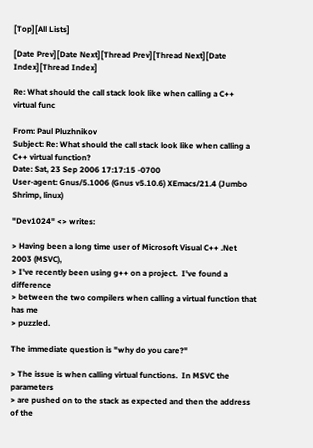[Top][All Lists]

[Date Prev][Date Next][Thread Prev][Thread Next][Date Index][Thread Index]

Re: What should the call stack look like when calling a C++ virtual func

From: Paul Pluzhnikov
Subject: Re: What should the call stack look like when calling a C++ virtual function?
Date: Sat, 23 Sep 2006 17:17:15 -0700
User-agent: Gnus/5.1006 (Gnus v5.10.6) XEmacs/21.4 (Jumbo Shrimp, linux)

"Dev1024" <> writes:

> Having been a long time user of Microsoft Visual C++ .Net 2003 (MSVC),
> I've recently been using g++ on a project.  I've found a difference
> between the two compilers when calling a virtual function that has me
> puzzled.

The immediate question is "why do you care?"

> The issue is when calling virtual functions.  In MSVC the parameters
> are pushed on to the stack as expected and then the address of the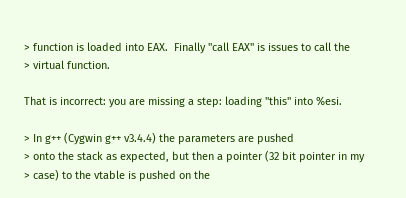> function is loaded into EAX.  Finally "call EAX" is issues to call the
> virtual function.

That is incorrect: you are missing a step: loading "this" into %esi.

> In g++ (Cygwin g++ v3.4.4) the parameters are pushed
> onto the stack as expected, but then a pointer (32 bit pointer in my
> case) to the vtable is pushed on the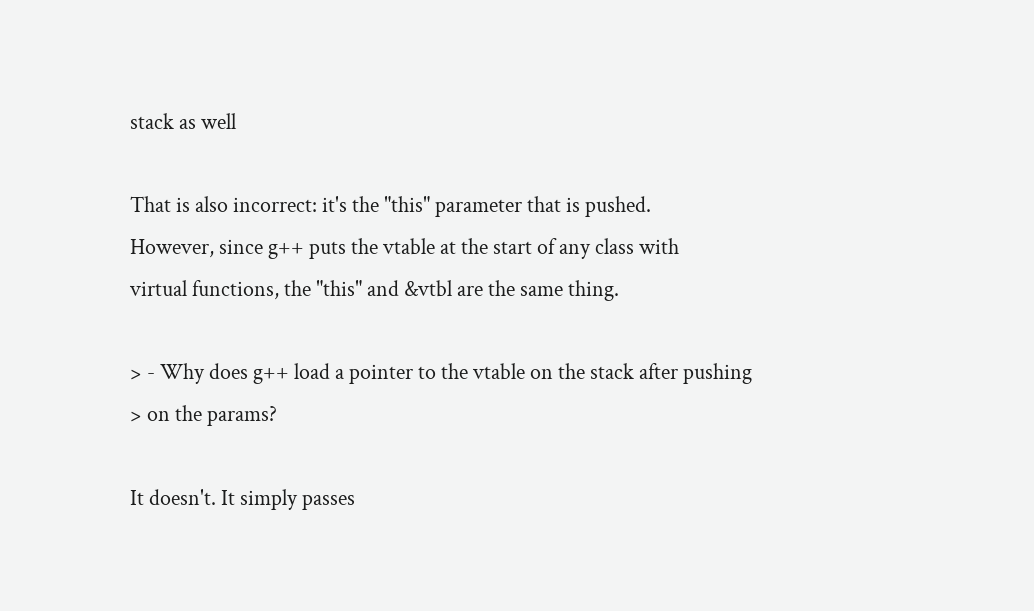stack as well

That is also incorrect: it's the "this" parameter that is pushed.
However, since g++ puts the vtable at the start of any class with
virtual functions, the "this" and &vtbl are the same thing.

> - Why does g++ load a pointer to the vtable on the stack after pushing
> on the params?

It doesn't. It simply passes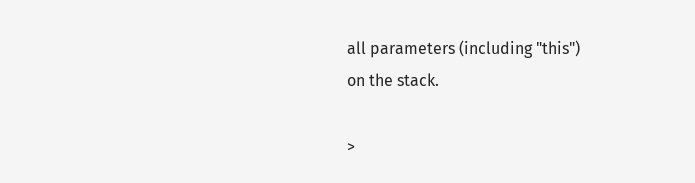all parameters (including "this")
on the stack.

>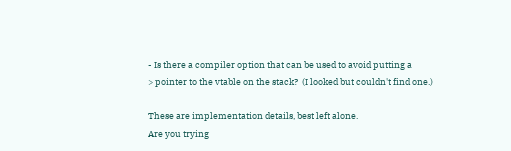- Is there a compiler option that can be used to avoid putting a
> pointer to the vtable on the stack?  (I looked but couldn't find one.)

These are implementation details, best left alone.
Are you trying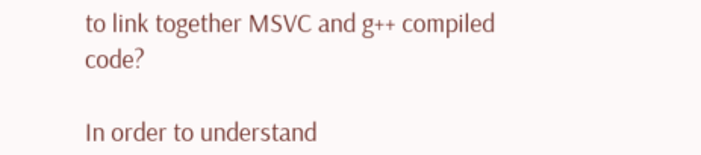to link together MSVC and g++ compiled code?

In order to understand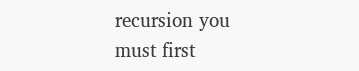recursion you must first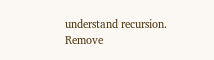understand recursion.
Remove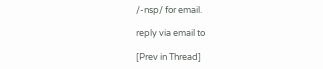/-nsp/ for email.

reply via email to

[Prev in Thread]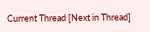Current Thread [Next in Thread]